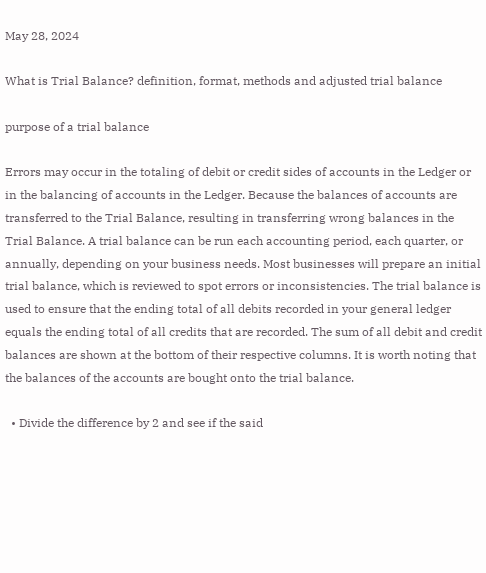May 28, 2024

What is Trial Balance? definition, format, methods and adjusted trial balance

purpose of a trial balance

Errors may occur in the totaling of debit or credit sides of accounts in the Ledger or in the balancing of accounts in the Ledger. Because the balances of accounts are transferred to the Trial Balance, resulting in transferring wrong balances in the Trial Balance. A trial balance can be run each accounting period, each quarter, or annually, depending on your business needs. Most businesses will prepare an initial trial balance, which is reviewed to spot errors or inconsistencies. The trial balance is used to ensure that the ending total of all debits recorded in your general ledger equals the ending total of all credits that are recorded. The sum of all debit and credit balances are shown at the bottom of their respective columns. It is worth noting that the balances of the accounts are bought onto the trial balance.

  • Divide the difference by 2 and see if the said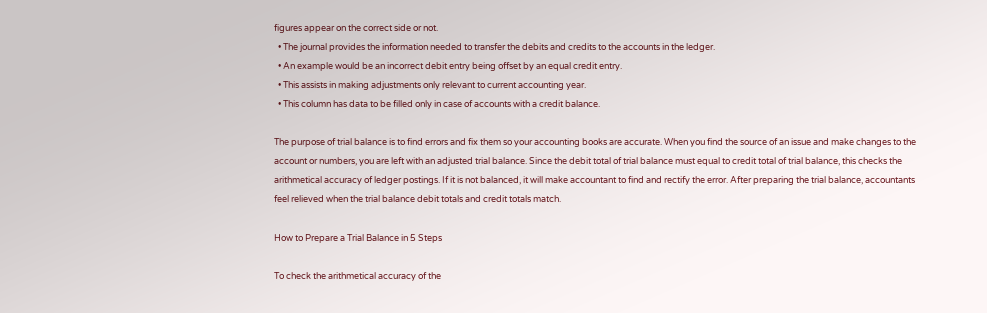figures appear on the correct side or not.
  • The journal provides the information needed to transfer the debits and credits to the accounts in the ledger.
  • An example would be an incorrect debit entry being offset by an equal credit entry.
  • This assists in making adjustments only relevant to current accounting year.
  • This column has data to be filled only in case of accounts with a credit balance.

The purpose of trial balance is to find errors and fix them so your accounting books are accurate. When you find the source of an issue and make changes to the account or numbers, you are left with an adjusted trial balance. Since the debit total of trial balance must equal to credit total of trial balance, this checks the arithmetical accuracy of ledger postings. If it is not balanced, it will make accountant to find and rectify the error. After preparing the trial balance, accountants feel relieved when the trial balance debit totals and credit totals match.

How to Prepare a Trial Balance in 5 Steps

To check the arithmetical accuracy of the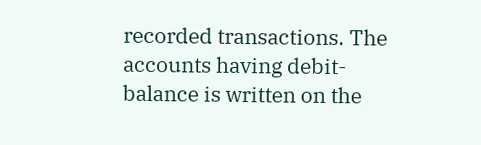recorded transactions. The accounts having debit-balance is written on the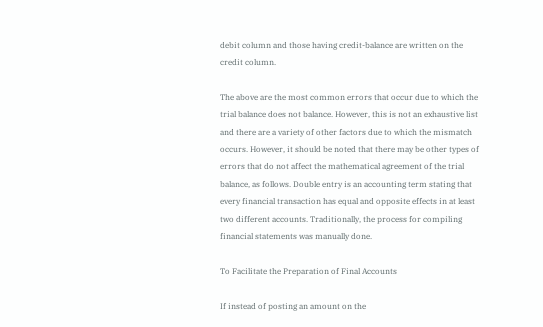debit column and those having credit-balance are written on the credit column.

The above are the most common errors that occur due to which the trial balance does not balance. However, this is not an exhaustive list and there are a variety of other factors due to which the mismatch occurs. However, it should be noted that there may be other types of errors that do not affect the mathematical agreement of the trial balance, as follows. Double entry is an accounting term stating that every financial transaction has equal and opposite effects in at least two different accounts. Traditionally, the process for compiling financial statements was manually done.

To Facilitate the Preparation of Final Accounts

If instead of posting an amount on the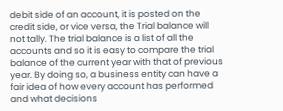debit side of an account, it is posted on the credit side, or vice versa, the Trial balance will not tally. The trial balance is a list of all the accounts and so it is easy to compare the trial balance of the current year with that of previous year. By doing so, a business entity can have a fair idea of how every account has performed and what decisions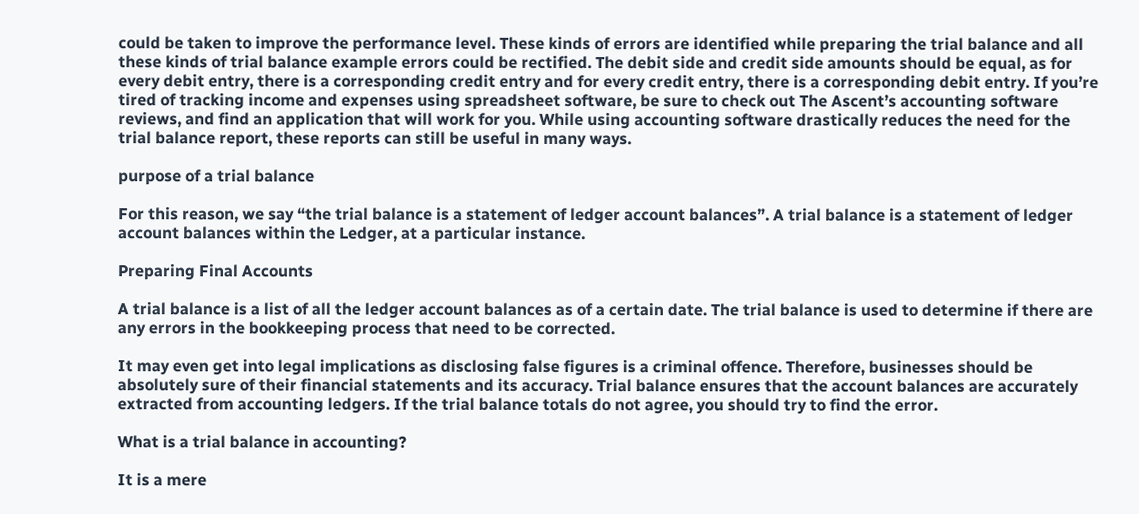could be taken to improve the performance level. These kinds of errors are identified while preparing the trial balance and all these kinds of trial balance example errors could be rectified. The debit side and credit side amounts should be equal, as for every debit entry, there is a corresponding credit entry and for every credit entry, there is a corresponding debit entry. If you’re tired of tracking income and expenses using spreadsheet software, be sure to check out The Ascent’s accounting software reviews, and find an application that will work for you. While using accounting software drastically reduces the need for the trial balance report, these reports can still be useful in many ways.

purpose of a trial balance

For this reason, we say “the trial balance is a statement of ledger account balances”. A trial balance is a statement of ledger account balances within the Ledger, at a particular instance.

Preparing Final Accounts

A trial balance is a list of all the ledger account balances as of a certain date. The trial balance is used to determine if there are any errors in the bookkeeping process that need to be corrected.

It may even get into legal implications as disclosing false figures is a criminal offence. Therefore, businesses should be absolutely sure of their financial statements and its accuracy. Trial balance ensures that the account balances are accurately extracted from accounting ledgers. If the trial balance totals do not agree, you should try to find the error.

What is a trial balance in accounting?

It is a mere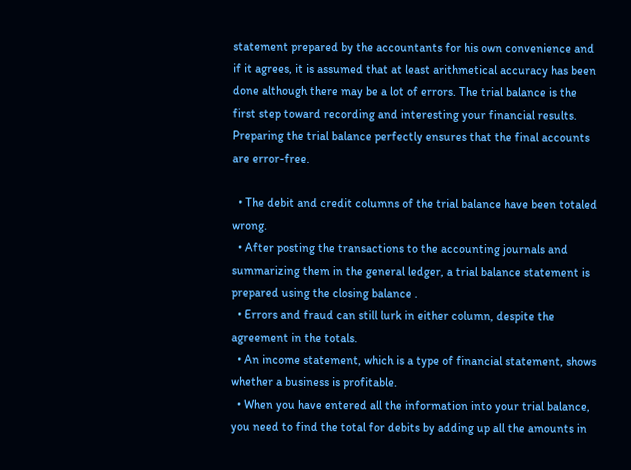statement prepared by the accountants for his own convenience and if it agrees, it is assumed that at least arithmetical accuracy has been done although there may be a lot of errors. The trial balance is the first step toward recording and interesting your financial results. Preparing the trial balance perfectly ensures that the final accounts are error-free.

  • The debit and credit columns of the trial balance have been totaled wrong.
  • After posting the transactions to the accounting journals and summarizing them in the general ledger, a trial balance statement is prepared using the closing balance .
  • Errors and fraud can still lurk in either column, despite the agreement in the totals.
  • An income statement, which is a type of financial statement, shows whether a business is profitable.
  • When you have entered all the information into your trial balance, you need to find the total for debits by adding up all the amounts in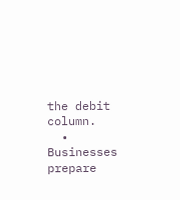the debit column.
  • Businesses prepare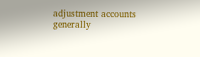adjustment accounts generally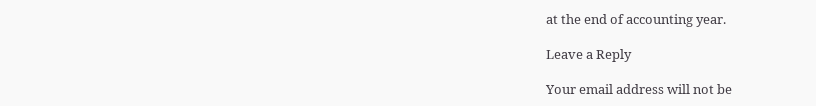at the end of accounting year.

Leave a Reply

Your email address will not be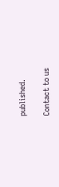published.

Contact to us